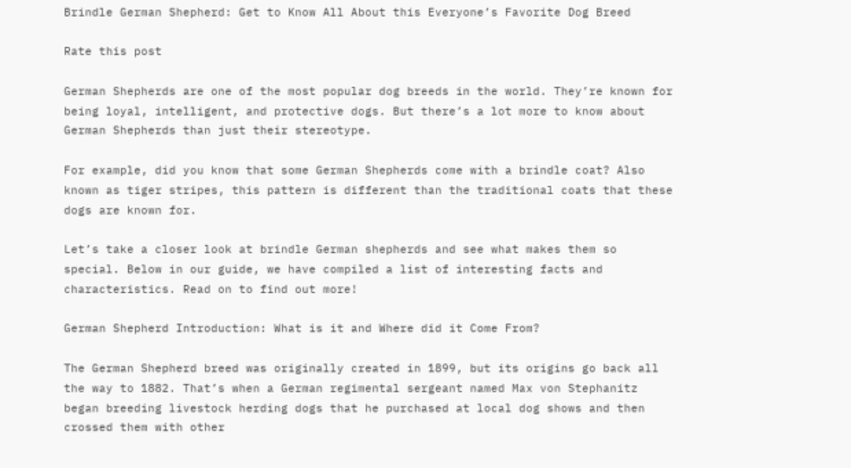Brindle German Shepherd: Get to Know All About this Everyone’s Favorite Dog Breed

Rate this post

German Shepherds are one of the most popular dog breeds in the world. They’re known for being loyal, intelligent, and protective dogs. But there’s a lot more to know about German Shepherds than just their stereotype.

For example, did you know that some German Shepherds come with a brindle coat? Also known as tiger stripes, this pattern is different than the traditional coats that these dogs are known for.

Let’s take a closer look at brindle German shepherds and see what makes them so special. Below in our guide, we have compiled a list of interesting facts and characteristics. Read on to find out more!

German Shepherd Introduction: What is it and Where did it Come From?

The German Shepherd breed was originally created in 1899, but its origins go back all the way to 1882. That’s when a German regimental sergeant named Max von Stephanitz began breeding livestock herding dogs that he purchased at local dog shows and then crossed them with other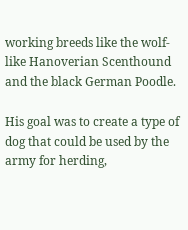working breeds like the wolf-like Hanoverian Scenthound and the black German Poodle.

His goal was to create a type of dog that could be used by the army for herding,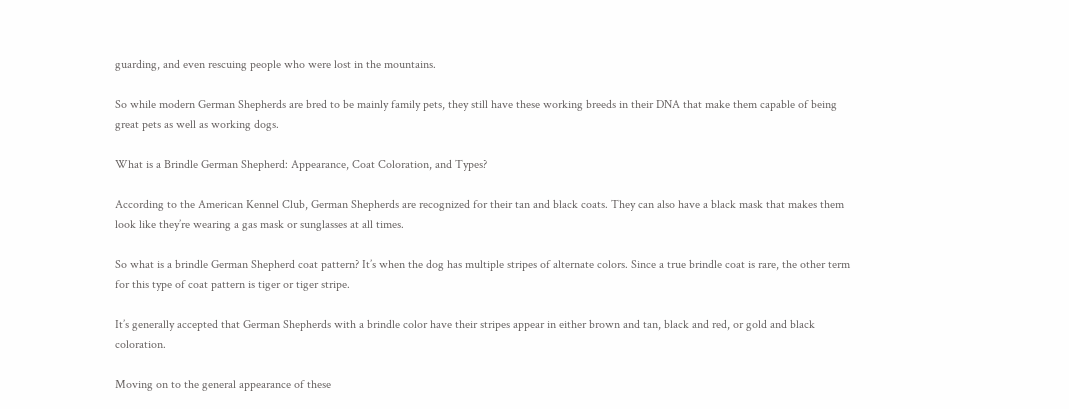guarding, and even rescuing people who were lost in the mountains.

So while modern German Shepherds are bred to be mainly family pets, they still have these working breeds in their DNA that make them capable of being great pets as well as working dogs.

What is a Brindle German Shepherd: Appearance, Coat Coloration, and Types?

According to the American Kennel Club, German Shepherds are recognized for their tan and black coats. They can also have a black mask that makes them look like they’re wearing a gas mask or sunglasses at all times.

So what is a brindle German Shepherd coat pattern? It’s when the dog has multiple stripes of alternate colors. Since a true brindle coat is rare, the other term for this type of coat pattern is tiger or tiger stripe.

It’s generally accepted that German Shepherds with a brindle color have their stripes appear in either brown and tan, black and red, or gold and black coloration.

Moving on to the general appearance of these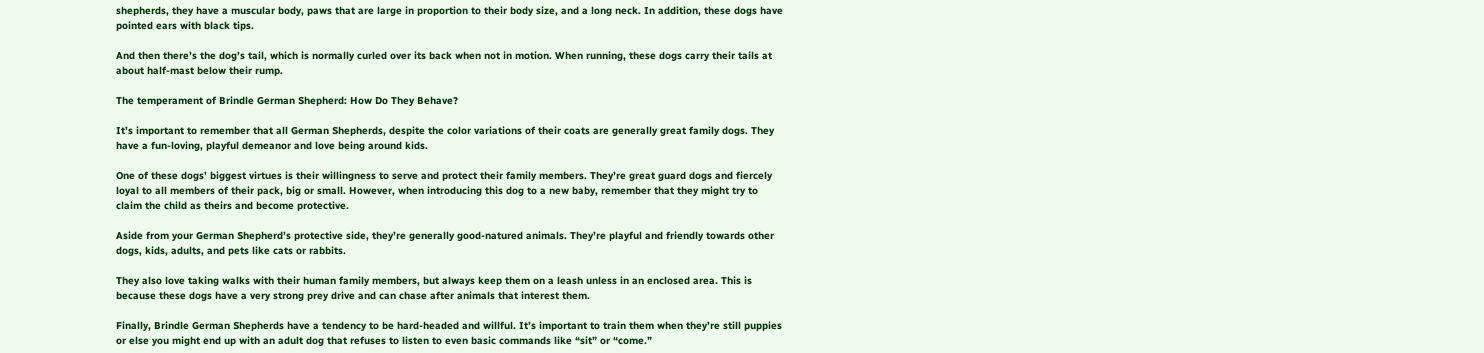shepherds, they have a muscular body, paws that are large in proportion to their body size, and a long neck. In addition, these dogs have pointed ears with black tips.

And then there’s the dog’s tail, which is normally curled over its back when not in motion. When running, these dogs carry their tails at about half-mast below their rump.

The temperament of Brindle German Shepherd: How Do They Behave?

It’s important to remember that all German Shepherds, despite the color variations of their coats are generally great family dogs. They have a fun-loving, playful demeanor and love being around kids.

One of these dogs’ biggest virtues is their willingness to serve and protect their family members. They’re great guard dogs and fiercely loyal to all members of their pack, big or small. However, when introducing this dog to a new baby, remember that they might try to claim the child as theirs and become protective.

Aside from your German Shepherd’s protective side, they’re generally good-natured animals. They’re playful and friendly towards other dogs, kids, adults, and pets like cats or rabbits.

They also love taking walks with their human family members, but always keep them on a leash unless in an enclosed area. This is because these dogs have a very strong prey drive and can chase after animals that interest them.

Finally, Brindle German Shepherds have a tendency to be hard-headed and willful. It’s important to train them when they’re still puppies or else you might end up with an adult dog that refuses to listen to even basic commands like “sit” or “come.”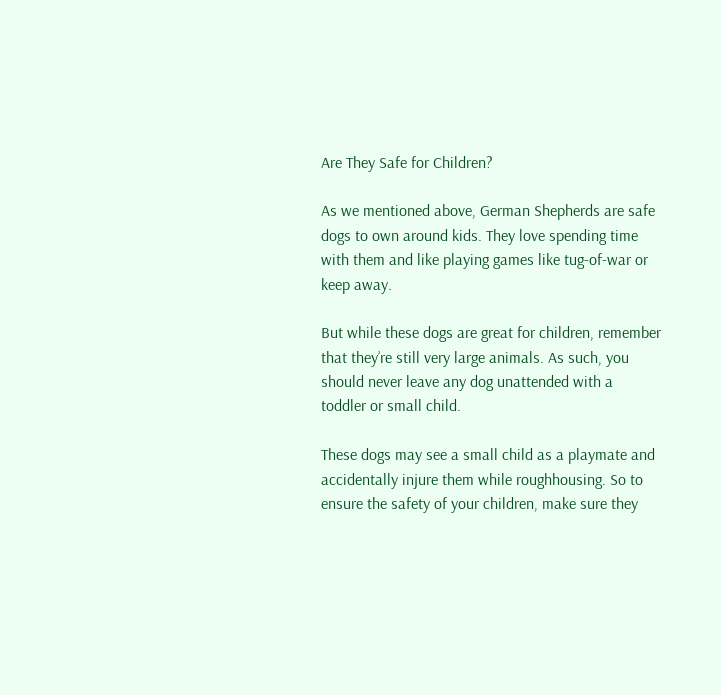Are They Safe for Children?

As we mentioned above, German Shepherds are safe dogs to own around kids. They love spending time with them and like playing games like tug-of-war or keep away.

But while these dogs are great for children, remember that they’re still very large animals. As such, you should never leave any dog unattended with a toddler or small child.

These dogs may see a small child as a playmate and accidentally injure them while roughhousing. So to ensure the safety of your children, make sure they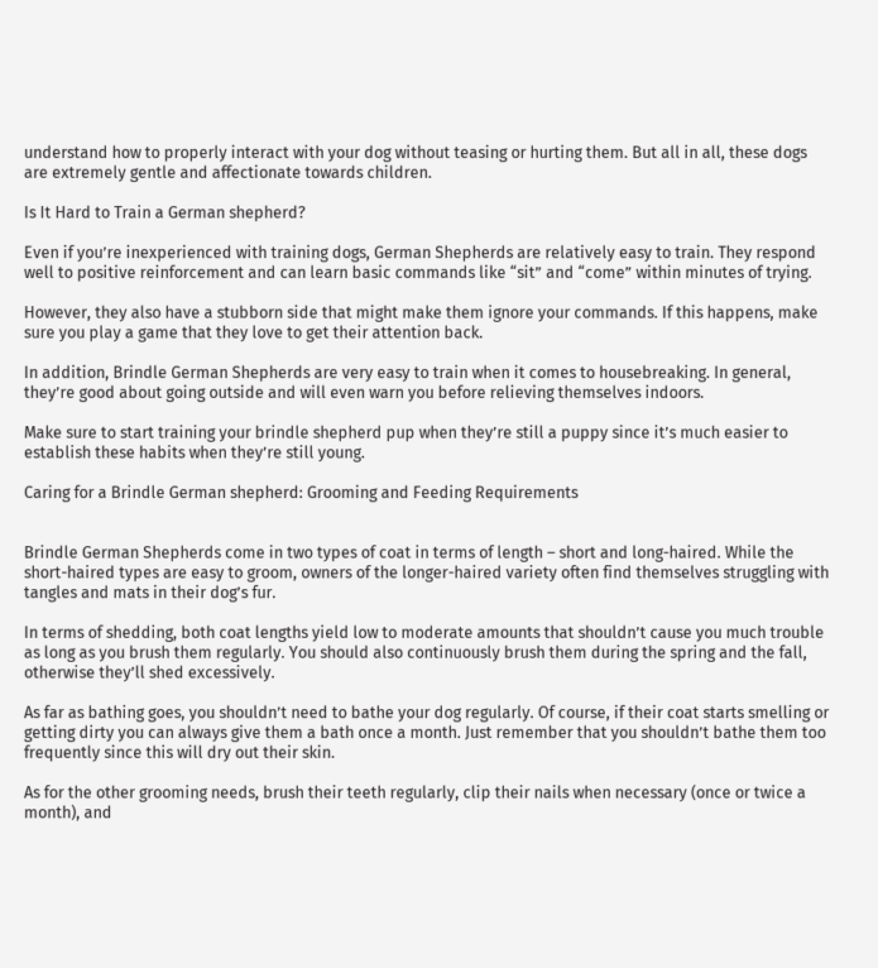understand how to properly interact with your dog without teasing or hurting them. But all in all, these dogs are extremely gentle and affectionate towards children.

Is It Hard to Train a German shepherd?

Even if you’re inexperienced with training dogs, German Shepherds are relatively easy to train. They respond well to positive reinforcement and can learn basic commands like “sit” and “come” within minutes of trying.

However, they also have a stubborn side that might make them ignore your commands. If this happens, make sure you play a game that they love to get their attention back.

In addition, Brindle German Shepherds are very easy to train when it comes to housebreaking. In general, they’re good about going outside and will even warn you before relieving themselves indoors.

Make sure to start training your brindle shepherd pup when they’re still a puppy since it’s much easier to establish these habits when they’re still young.

Caring for a Brindle German shepherd: Grooming and Feeding Requirements


Brindle German Shepherds come in two types of coat in terms of length – short and long-haired. While the short-haired types are easy to groom, owners of the longer-haired variety often find themselves struggling with tangles and mats in their dog’s fur.

In terms of shedding, both coat lengths yield low to moderate amounts that shouldn’t cause you much trouble as long as you brush them regularly. You should also continuously brush them during the spring and the fall, otherwise they’ll shed excessively.

As far as bathing goes, you shouldn’t need to bathe your dog regularly. Of course, if their coat starts smelling or getting dirty you can always give them a bath once a month. Just remember that you shouldn’t bathe them too frequently since this will dry out their skin.

As for the other grooming needs, brush their teeth regularly, clip their nails when necessary (once or twice a month), and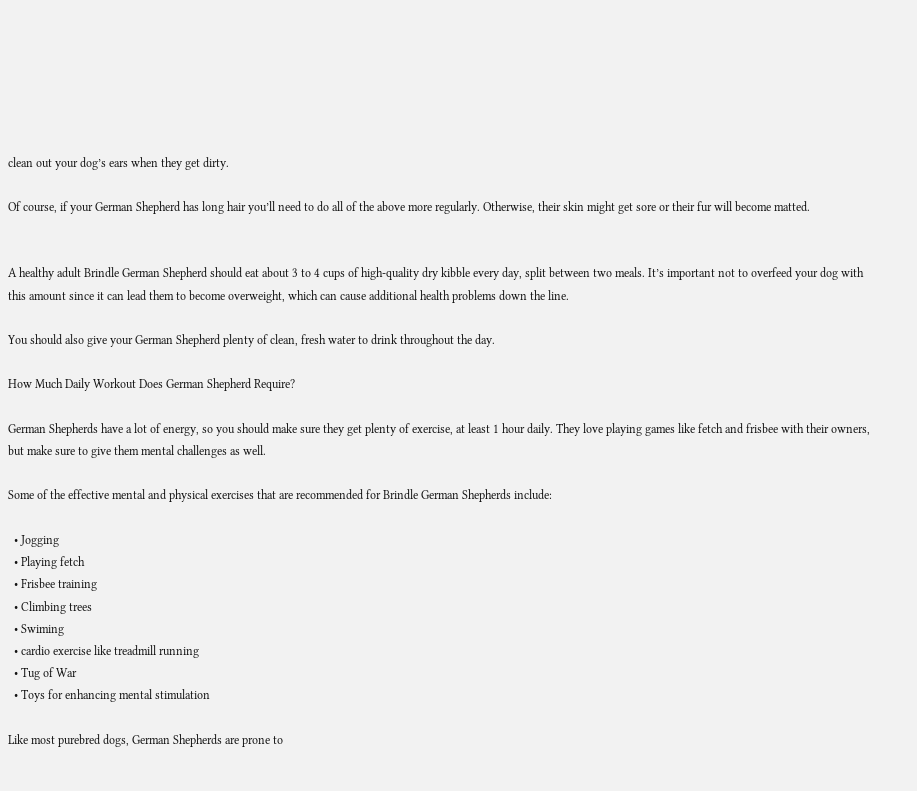clean out your dog’s ears when they get dirty.

Of course, if your German Shepherd has long hair you’ll need to do all of the above more regularly. Otherwise, their skin might get sore or their fur will become matted.


A healthy adult Brindle German Shepherd should eat about 3 to 4 cups of high-quality dry kibble every day, split between two meals. It’s important not to overfeed your dog with this amount since it can lead them to become overweight, which can cause additional health problems down the line.

You should also give your German Shepherd plenty of clean, fresh water to drink throughout the day.

How Much Daily Workout Does German Shepherd Require?

German Shepherds have a lot of energy, so you should make sure they get plenty of exercise, at least 1 hour daily. They love playing games like fetch and frisbee with their owners, but make sure to give them mental challenges as well.

Some of the effective mental and physical exercises that are recommended for Brindle German Shepherds include:

  • Jogging
  • Playing fetch
  • Frisbee training
  • Climbing trees
  • Swiming
  • cardio exercise like treadmill running
  • Tug of War
  • Toys for enhancing mental stimulation

Like most purebred dogs, German Shepherds are prone to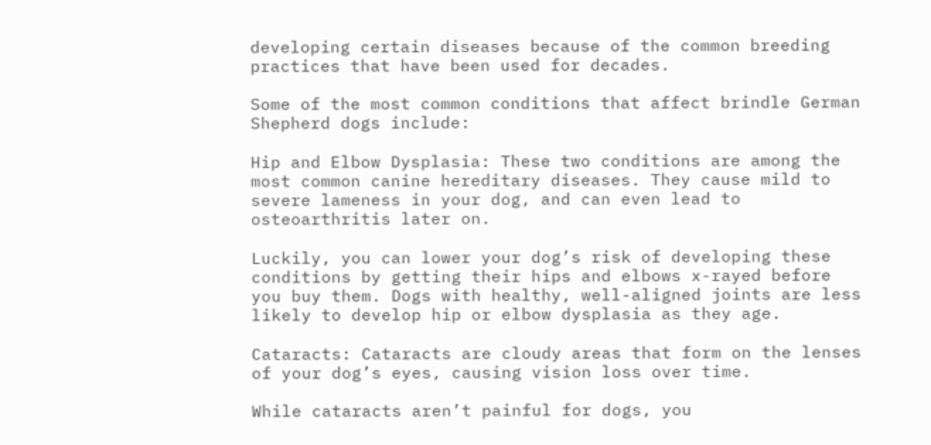developing certain diseases because of the common breeding practices that have been used for decades.

Some of the most common conditions that affect brindle German Shepherd dogs include:

Hip and Elbow Dysplasia: These two conditions are among the most common canine hereditary diseases. They cause mild to severe lameness in your dog, and can even lead to osteoarthritis later on.

Luckily, you can lower your dog’s risk of developing these conditions by getting their hips and elbows x-rayed before you buy them. Dogs with healthy, well-aligned joints are less likely to develop hip or elbow dysplasia as they age.

Cataracts: Cataracts are cloudy areas that form on the lenses of your dog’s eyes, causing vision loss over time.

While cataracts aren’t painful for dogs, you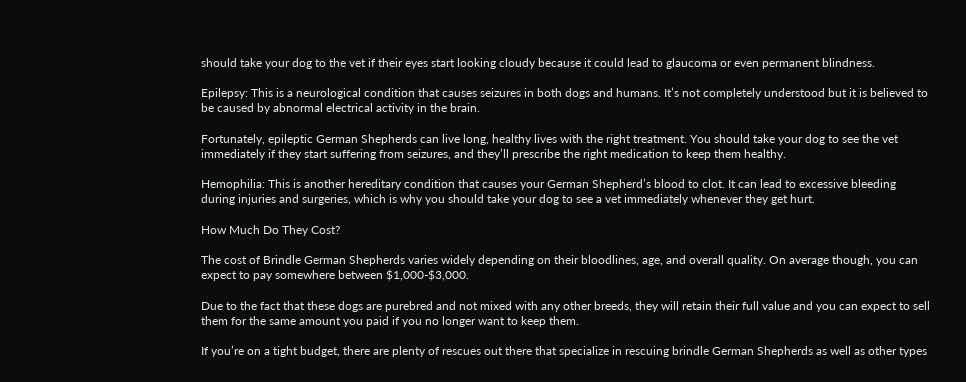should take your dog to the vet if their eyes start looking cloudy because it could lead to glaucoma or even permanent blindness.

Epilepsy: This is a neurological condition that causes seizures in both dogs and humans. It’s not completely understood but it is believed to be caused by abnormal electrical activity in the brain.

Fortunately, epileptic German Shepherds can live long, healthy lives with the right treatment. You should take your dog to see the vet immediately if they start suffering from seizures, and they’ll prescribe the right medication to keep them healthy.

Hemophilia: This is another hereditary condition that causes your German Shepherd’s blood to clot. It can lead to excessive bleeding during injuries and surgeries, which is why you should take your dog to see a vet immediately whenever they get hurt.

How Much Do They Cost?

The cost of Brindle German Shepherds varies widely depending on their bloodlines, age, and overall quality. On average though, you can expect to pay somewhere between $1,000-$3,000.

Due to the fact that these dogs are purebred and not mixed with any other breeds, they will retain their full value and you can expect to sell them for the same amount you paid if you no longer want to keep them.

If you’re on a tight budget, there are plenty of rescues out there that specialize in rescuing brindle German Shepherds as well as other types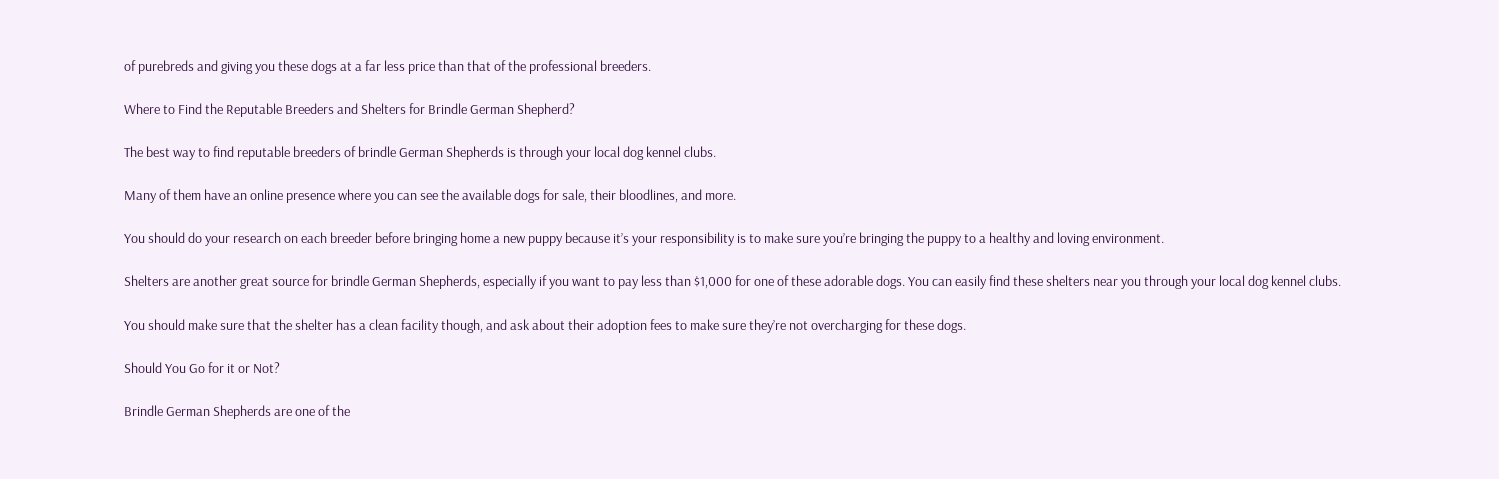of purebreds and giving you these dogs at a far less price than that of the professional breeders.

Where to Find the Reputable Breeders and Shelters for Brindle German Shepherd?

The best way to find reputable breeders of brindle German Shepherds is through your local dog kennel clubs.

Many of them have an online presence where you can see the available dogs for sale, their bloodlines, and more.

You should do your research on each breeder before bringing home a new puppy because it’s your responsibility is to make sure you’re bringing the puppy to a healthy and loving environment.

Shelters are another great source for brindle German Shepherds, especially if you want to pay less than $1,000 for one of these adorable dogs. You can easily find these shelters near you through your local dog kennel clubs.

You should make sure that the shelter has a clean facility though, and ask about their adoption fees to make sure they’re not overcharging for these dogs.

Should You Go for it or Not?

Brindle German Shepherds are one of the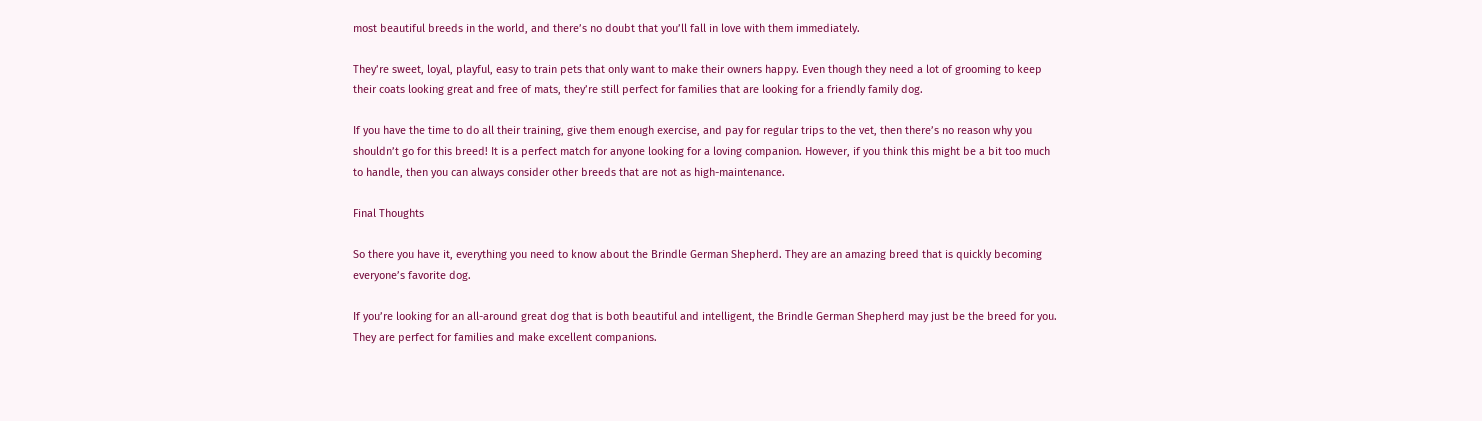most beautiful breeds in the world, and there’s no doubt that you’ll fall in love with them immediately.

They’re sweet, loyal, playful, easy to train pets that only want to make their owners happy. Even though they need a lot of grooming to keep their coats looking great and free of mats, they’re still perfect for families that are looking for a friendly family dog.

If you have the time to do all their training, give them enough exercise, and pay for regular trips to the vet, then there’s no reason why you shouldn’t go for this breed! It is a perfect match for anyone looking for a loving companion. However, if you think this might be a bit too much to handle, then you can always consider other breeds that are not as high-maintenance.

Final Thoughts

So there you have it, everything you need to know about the Brindle German Shepherd. They are an amazing breed that is quickly becoming everyone’s favorite dog.

If you’re looking for an all-around great dog that is both beautiful and intelligent, the Brindle German Shepherd may just be the breed for you. They are perfect for families and make excellent companions.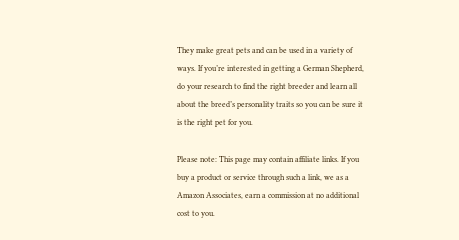They make great pets and can be used in a variety of ways. If you’re interested in getting a German Shepherd, do your research to find the right breeder and learn all about the breed’s personality traits so you can be sure it is the right pet for you.

Please note: This page may contain affiliate links. If you buy a product or service through such a link, we as a Amazon Associates, earn a commission at no additional cost to you.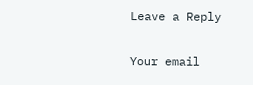Leave a Reply

Your email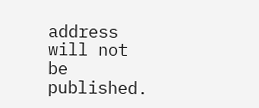address will not be published.